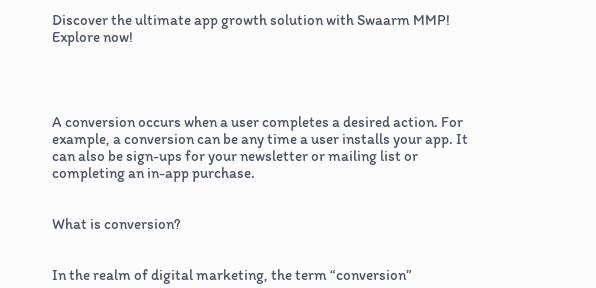Discover the ultimate app growth solution with Swaarm MMP!  Explore now!




A conversion occurs when a user completes a desired action. For example, a conversion can be any time a user installs your app. It can also be sign-ups for your newsletter or mailing list or completing an in-app purchase.


What is conversion?


In the realm of digital marketing, the term “conversion”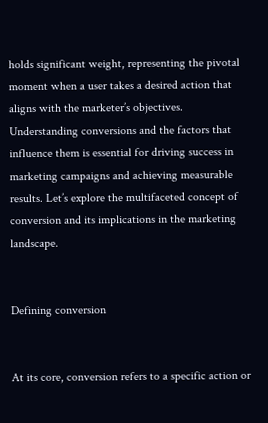holds significant weight, representing the pivotal moment when a user takes a desired action that aligns with the marketer’s objectives. Understanding conversions and the factors that influence them is essential for driving success in marketing campaigns and achieving measurable results. Let’s explore the multifaceted concept of conversion and its implications in the marketing landscape.


Defining conversion


At its core, conversion refers to a specific action or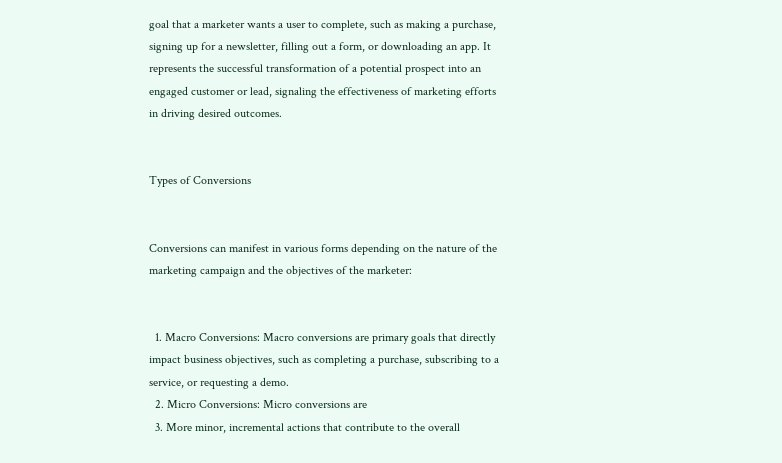goal that a marketer wants a user to complete, such as making a purchase, signing up for a newsletter, filling out a form, or downloading an app. It represents the successful transformation of a potential prospect into an engaged customer or lead, signaling the effectiveness of marketing efforts in driving desired outcomes.


Types of Conversions


Conversions can manifest in various forms depending on the nature of the marketing campaign and the objectives of the marketer:


  1. Macro Conversions: Macro conversions are primary goals that directly impact business objectives, such as completing a purchase, subscribing to a service, or requesting a demo.
  2. Micro Conversions: Micro conversions are
  3. More minor, incremental actions that contribute to the overall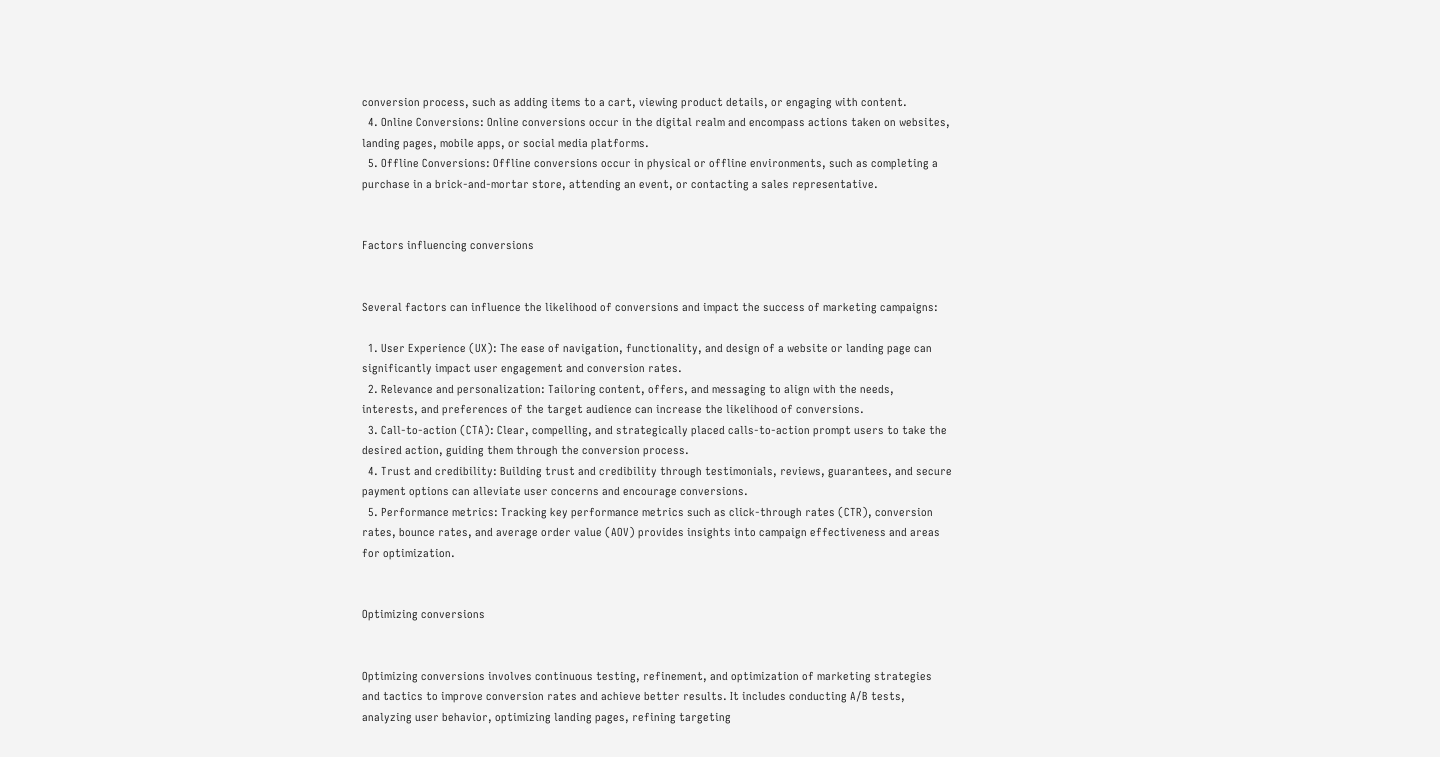conversion process, such as adding items to a cart, viewing product details, or engaging with content.
  4. Online Conversions: Online conversions occur in the digital realm and encompass actions taken on websites, landing pages, mobile apps, or social media platforms.
  5. Offline Conversions: Offline conversions occur in physical or offline environments, such as completing a purchase in a brick-and-mortar store, attending an event, or contacting a sales representative.


Factors influencing conversions


Several factors can influence the likelihood of conversions and impact the success of marketing campaigns:

  1. User Experience (UX): The ease of navigation, functionality, and design of a website or landing page can significantly impact user engagement and conversion rates.
  2. Relevance and personalization: Tailoring content, offers, and messaging to align with the needs, interests, and preferences of the target audience can increase the likelihood of conversions.
  3. Call-to-action (CTA): Clear, compelling, and strategically placed calls-to-action prompt users to take the desired action, guiding them through the conversion process.
  4. Trust and credibility: Building trust and credibility through testimonials, reviews, guarantees, and secure payment options can alleviate user concerns and encourage conversions.
  5. Performance metrics: Tracking key performance metrics such as click-through rates (CTR), conversion rates, bounce rates, and average order value (AOV) provides insights into campaign effectiveness and areas for optimization.


Optimizing conversions


Optimizing conversions involves continuous testing, refinement, and optimization of marketing strategies and tactics to improve conversion rates and achieve better results. It includes conducting A/B tests, analyzing user behavior, optimizing landing pages, refining targeting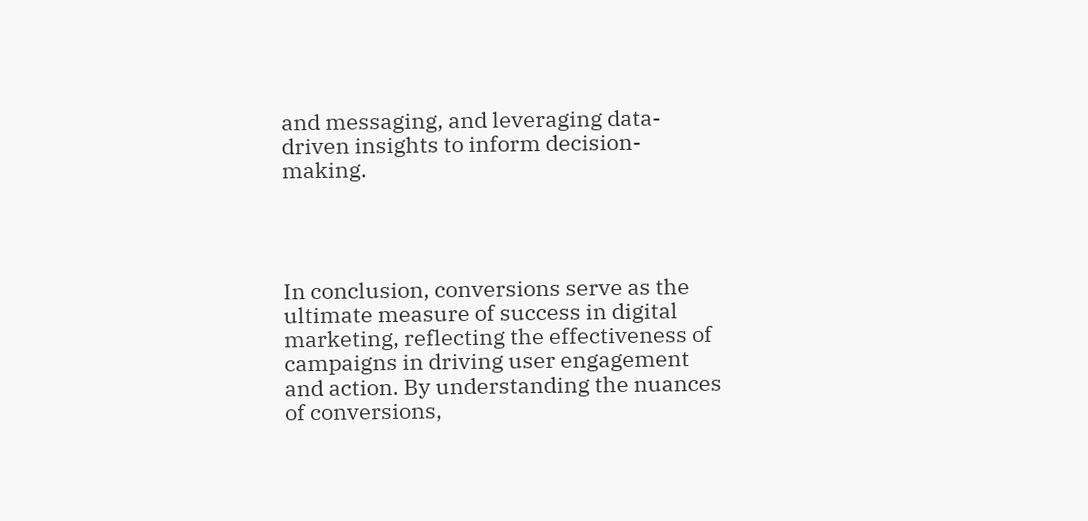and messaging, and leveraging data-driven insights to inform decision-making.




In conclusion, conversions serve as the ultimate measure of success in digital marketing, reflecting the effectiveness of campaigns in driving user engagement and action. By understanding the nuances of conversions,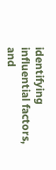identifying influential factors, and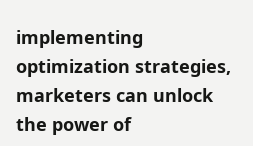implementing optimization strategies, marketers can unlock the power of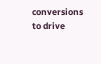conversions to drive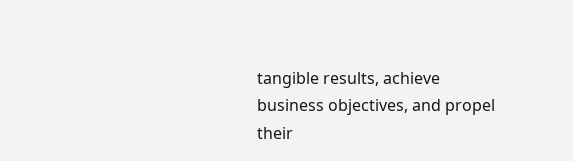tangible results, achieve business objectives, and propel their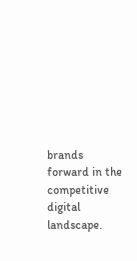brands forward in the competitive digital landscape.